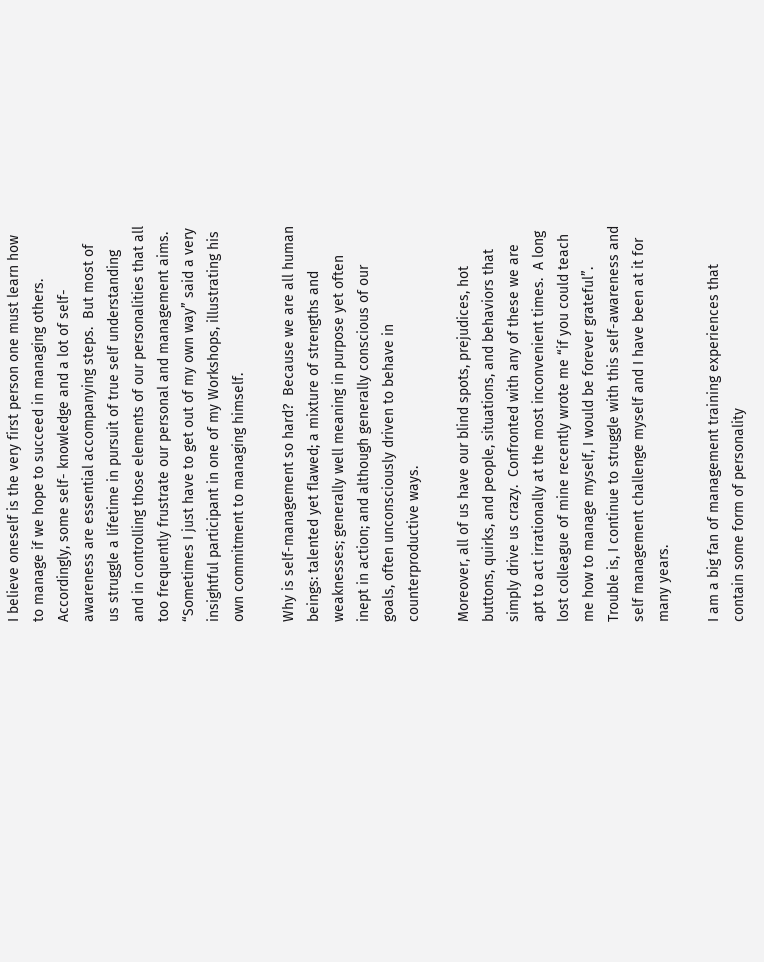I believe oneself is the very first person one must learn how to manage if we hope to succeed in managing others.  Accordingly, some self- knowledge and a lot of self-awareness are essential accompanying steps.  But most of us struggle a lifetime in pursuit of true self understanding and in controlling those elements of our personalities that all too frequently frustrate our personal and management aims.  “Sometimes I just have to get out of my own way” said a very insightful participant in one of my Workshops, illustrating his own commitment to managing himself.

Why is self-management so hard?  Because we are all human beings: talented yet flawed; a mixture of strengths and weaknesses; generally well meaning in purpose yet often inept in action; and although generally conscious of our goals, often unconsciously driven to behave in counterproductive ways.

Moreover, all of us have our blind spots, prejudices, hot buttons, quirks, and people, situations, and behaviors that simply drive us crazy.  Confronted with any of these we are apt to act irrationally at the most inconvenient times.  A long lost colleague of mine recently wrote me “if you could teach me how to manage myself, I would be forever grateful”.  Trouble is, I continue to struggle with this self-awareness and self management challenge myself and I have been at it for many years.

I am a big fan of management training experiences that contain some form of personality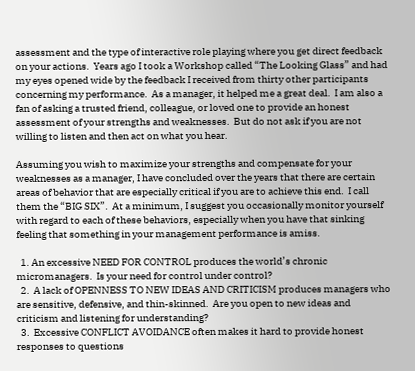assessment and the type of interactive role playing where you get direct feedback on your actions.  Years ago I took a Workshop called “The Looking Glass” and had my eyes opened wide by the feedback I received from thirty other participants concerning my performance.  As a manager, it helped me a great deal.  I am also a fan of asking a trusted friend, colleague, or loved one to provide an honest assessment of your strengths and weaknesses.  But do not ask if you are not willing to listen and then act on what you hear.

Assuming you wish to maximize your strengths and compensate for your weaknesses as a manager, I have concluded over the years that there are certain areas of behavior that are especially critical if you are to achieve this end.  I call them the “BIG SIX”.  At a minimum, I suggest you occasionally monitor yourself with regard to each of these behaviors, especially when you have that sinking feeling that something in your management performance is amiss.

  1. An excessive NEED FOR CONTROL produces the world’s chronic micromanagers.  Is your need for control under control?
  2.  A lack of OPENNESS TO NEW IDEAS AND CRITICISM produces managers who are sensitive, defensive, and thin-skinned.  Are you open to new ideas and criticism and listening for understanding?
  3.  Excessive CONFLICT AVOIDANCE often makes it hard to provide honest responses to questions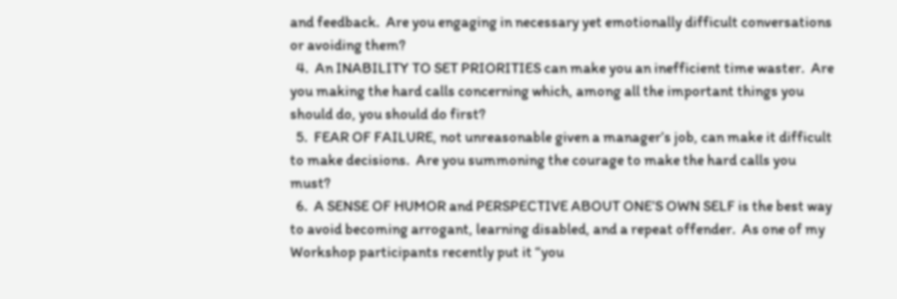and feedback.  Are you engaging in necessary yet emotionally difficult conversations or avoiding them?
  4.  An INABILITY TO SET PRIORITIES can make you an inefficient time waster.  Are you making the hard calls concerning which, among all the important things you should do, you should do first?
  5.  FEAR OF FAILURE, not unreasonable given a manager’s job, can make it difficult to make decisions.  Are you summoning the courage to make the hard calls you must?
  6.  A SENSE OF HUMOR and PERSPECTIVE ABOUT ONE’S OWN SELF is the best way to avoid becoming arrogant, learning disabled, and a repeat offender.  As one of my Workshop participants recently put it “you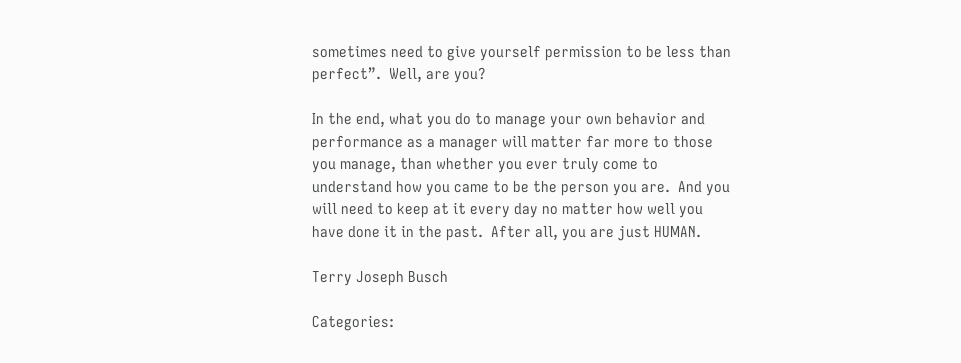sometimes need to give yourself permission to be less than perfect”.  Well, are you?

In the end, what you do to manage your own behavior and performance as a manager will matter far more to those you manage, than whether you ever truly come to understand how you came to be the person you are.  And you will need to keep at it every day no matter how well you have done it in the past.  After all, you are just HUMAN.

Terry Joseph Busch

Categories: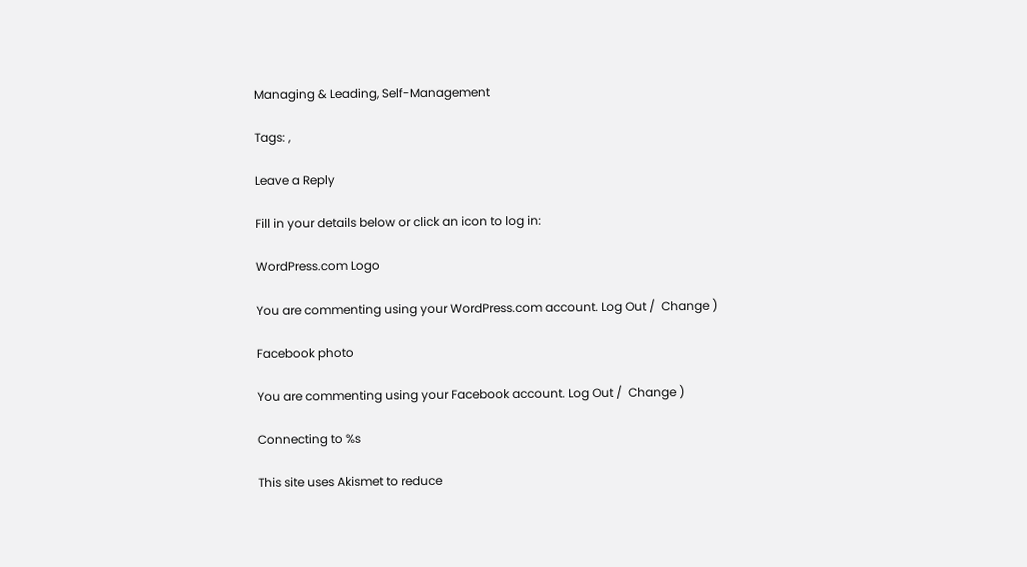Managing & Leading, Self-Management

Tags: ,

Leave a Reply

Fill in your details below or click an icon to log in:

WordPress.com Logo

You are commenting using your WordPress.com account. Log Out /  Change )

Facebook photo

You are commenting using your Facebook account. Log Out /  Change )

Connecting to %s

This site uses Akismet to reduce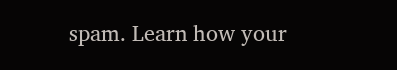spam. Learn how your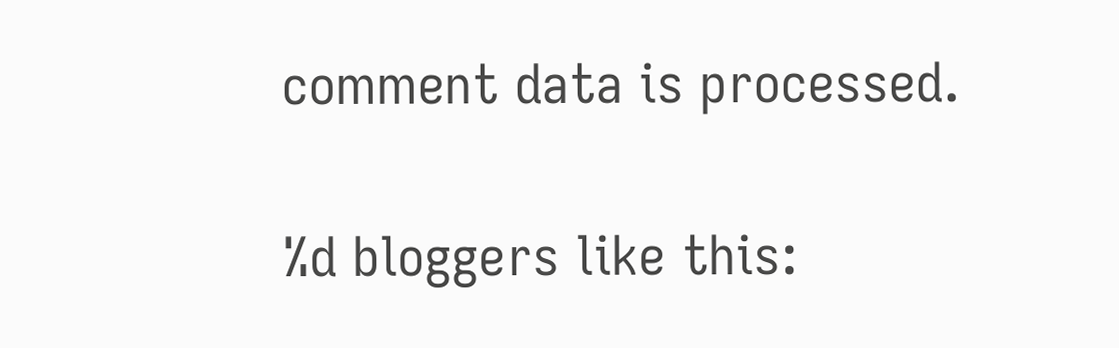comment data is processed.

%d bloggers like this: